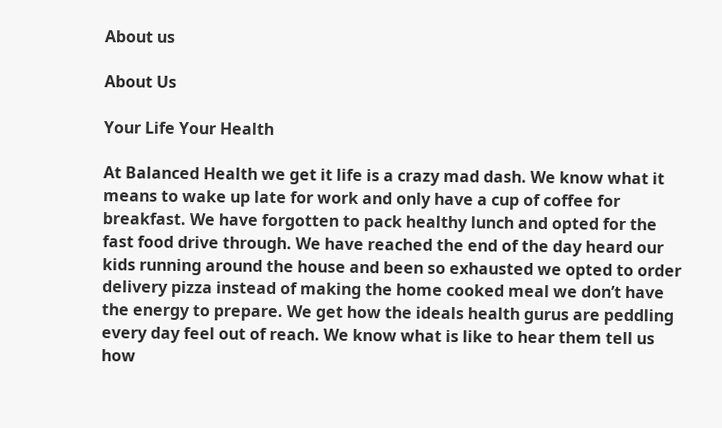About us

About Us

Your Life Your Health

At Balanced Health we get it life is a crazy mad dash. We know what it means to wake up late for work and only have a cup of coffee for breakfast. We have forgotten to pack healthy lunch and opted for the fast food drive through. We have reached the end of the day heard our kids running around the house and been so exhausted we opted to order delivery pizza instead of making the home cooked meal we don’t have the energy to prepare. We get how the ideals health gurus are peddling every day feel out of reach. We know what is like to hear them tell us how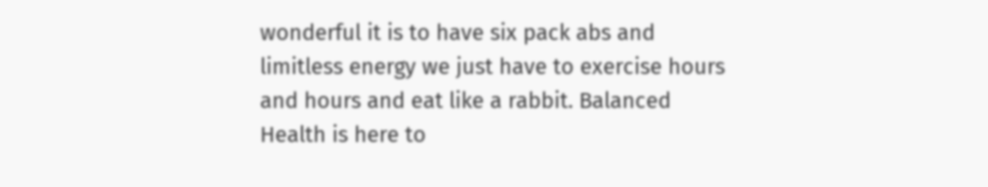wonderful it is to have six pack abs and limitless energy we just have to exercise hours and hours and eat like a rabbit. Balanced Health is here to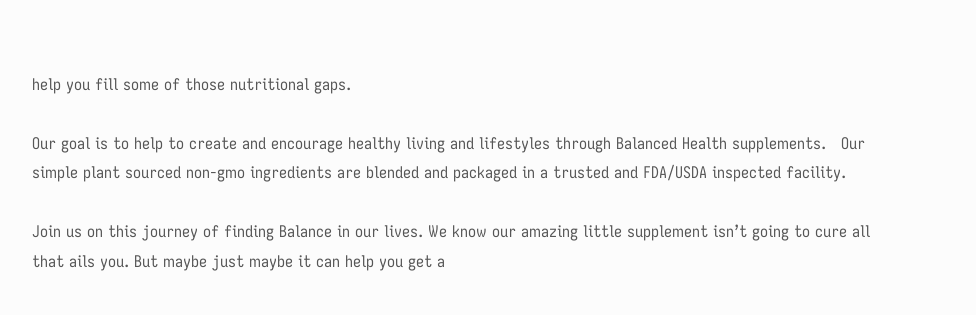help you fill some of those nutritional gaps.

Our goal is to help to create and encourage healthy living and lifestyles through Balanced Health supplements.   Our simple plant sourced non-gmo ingredients are blended and packaged in a trusted and FDA/USDA inspected facility.

Join us on this journey of finding Balance in our lives. We know our amazing little supplement isn’t going to cure all that ails you. But maybe just maybe it can help you get a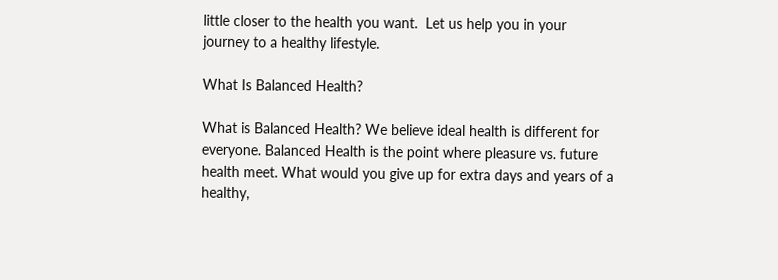little closer to the health you want.  Let us help you in your journey to a healthy lifestyle.

What Is Balanced Health?

What is Balanced Health? We believe ideal health is different for everyone. Balanced Health is the point where pleasure vs. future health meet. What would you give up for extra days and years of a healthy,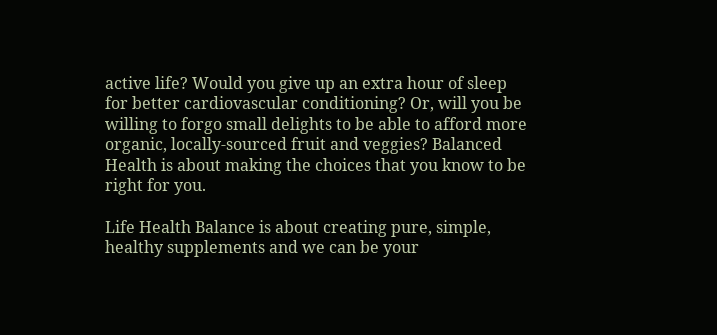active life? Would you give up an extra hour of sleep for better cardiovascular conditioning? Or, will you be willing to forgo small delights to be able to afford more organic, locally-sourced fruit and veggies? Balanced Health is about making the choices that you know to be right for you.

Life Health Balance is about creating pure, simple, healthy supplements and we can be your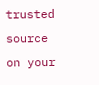trusted source on your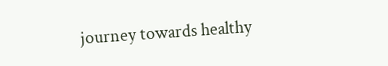journey towards healthy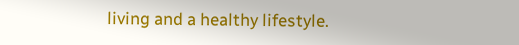living and a healthy lifestyle.